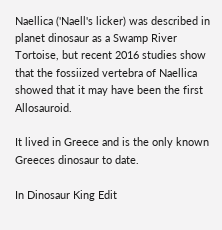Naellica ('Naell's licker) was described in planet dinosaur as a Swamp River Tortoise, but recent 2016 studies show that the fossiized vertebra of Naellica showed that it may have been the first Allosauroid.

It lived in Greece and is the only known Greeces dinosaur to date.

In Dinosaur King Edit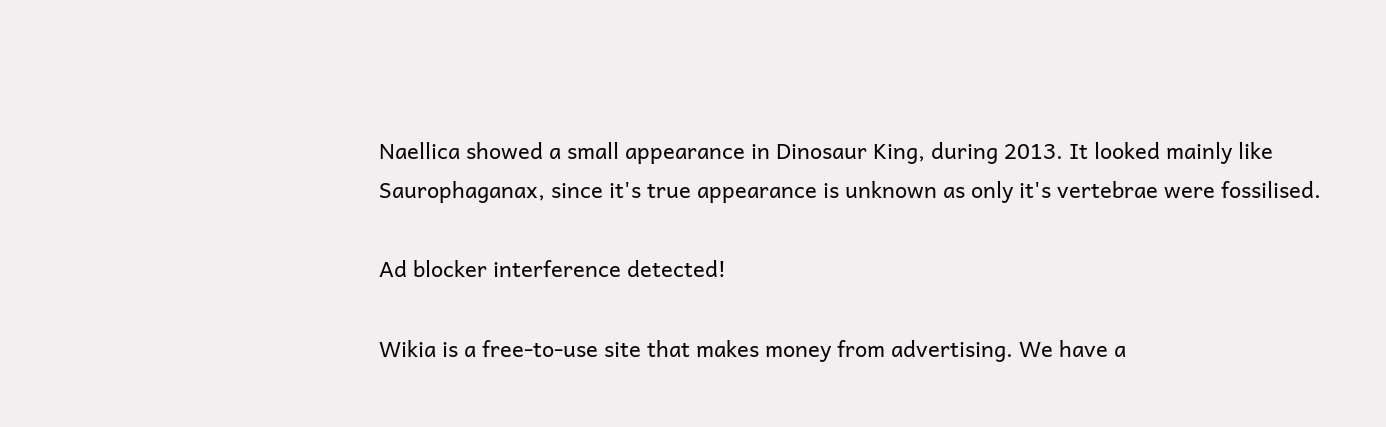Naellica showed a small appearance in Dinosaur King, during 2013. It looked mainly like Saurophaganax, since it's true appearance is unknown as only it's vertebrae were fossilised.

Ad blocker interference detected!

Wikia is a free-to-use site that makes money from advertising. We have a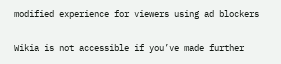modified experience for viewers using ad blockers

Wikia is not accessible if you’ve made further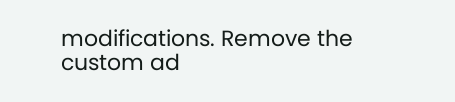modifications. Remove the custom ad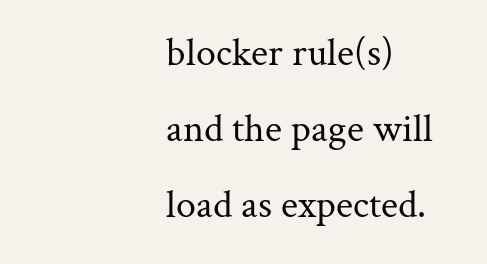blocker rule(s) and the page will load as expected.